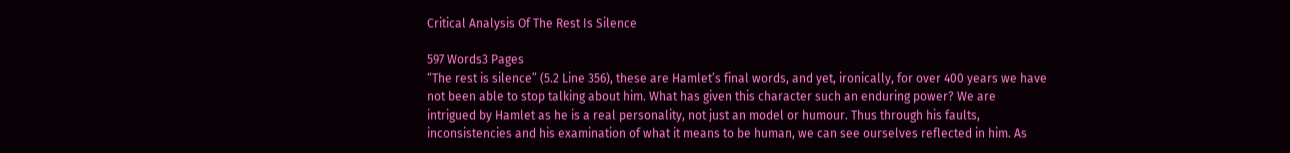Critical Analysis Of The Rest Is Silence

597 Words3 Pages
“The rest is silence” (5.2 Line 356), these are Hamlet’s final words, and yet, ironically, for over 400 years we have not been able to stop talking about him. What has given this character such an enduring power? We are intrigued by Hamlet as he is a real personality, not just an model or humour. Thus through his faults, inconsistencies and his examination of what it means to be human, we can see ourselves reflected in him. As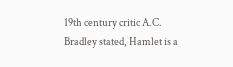19th century critic A.C. Bradley stated, Hamlet is a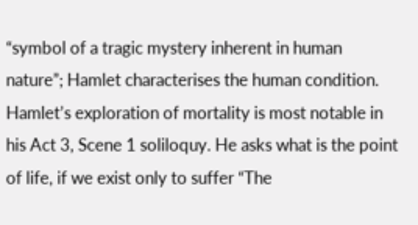“symbol of a tragic mystery inherent in human nature”; Hamlet characterises the human condition. Hamlet’s exploration of mortality is most notable in his Act 3, Scene 1 soliloquy. He asks what is the point of life, if we exist only to suffer “The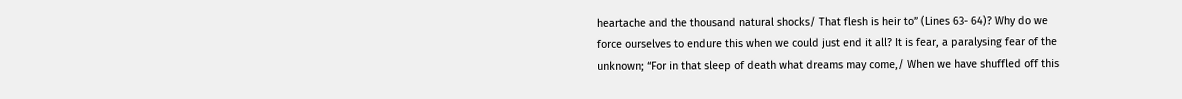heartache and the thousand natural shocks/ That flesh is heir to” (Lines 63- 64)? Why do we force ourselves to endure this when we could just end it all? It is fear, a paralysing fear of the unknown; “For in that sleep of death what dreams may come,/ When we have shuffled off this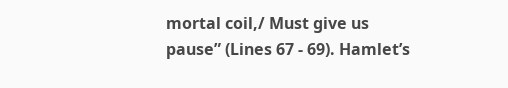mortal coil,/ Must give us pause” (Lines 67 - 69). Hamlet’s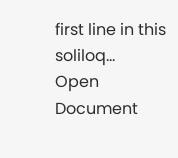first line in this soliloq...
Open Document